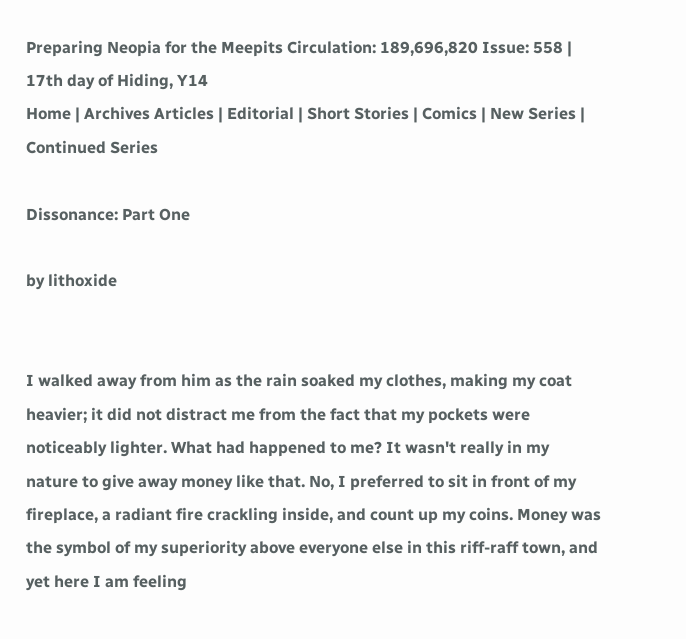Preparing Neopia for the Meepits Circulation: 189,696,820 Issue: 558 | 17th day of Hiding, Y14
Home | Archives Articles | Editorial | Short Stories | Comics | New Series | Continued Series

Dissonance: Part One

by lithoxide


I walked away from him as the rain soaked my clothes, making my coat heavier; it did not distract me from the fact that my pockets were noticeably lighter. What had happened to me? It wasn't really in my nature to give away money like that. No, I preferred to sit in front of my fireplace, a radiant fire crackling inside, and count up my coins. Money was the symbol of my superiority above everyone else in this riff-raff town, and yet here I am feeling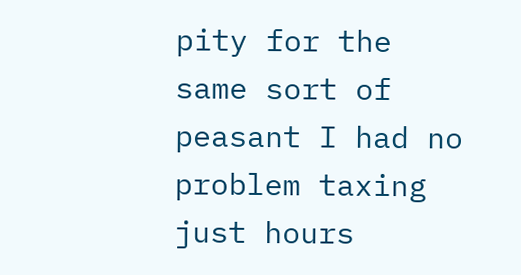pity for the same sort of peasant I had no problem taxing just hours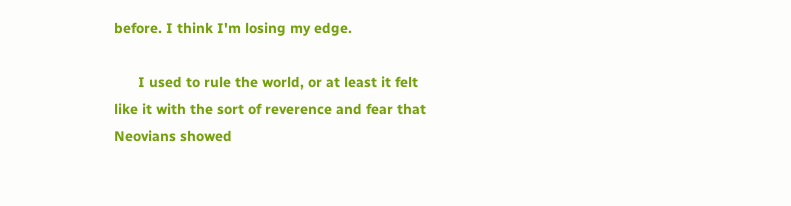before. I think I'm losing my edge.

      I used to rule the world, or at least it felt like it with the sort of reverence and fear that Neovians showed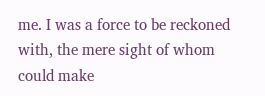me. I was a force to be reckoned with, the mere sight of whom could make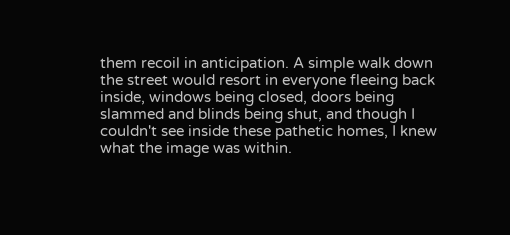them recoil in anticipation. A simple walk down the street would resort in everyone fleeing back inside, windows being closed, doors being slammed and blinds being shut, and though I couldn't see inside these pathetic homes, I knew what the image was within.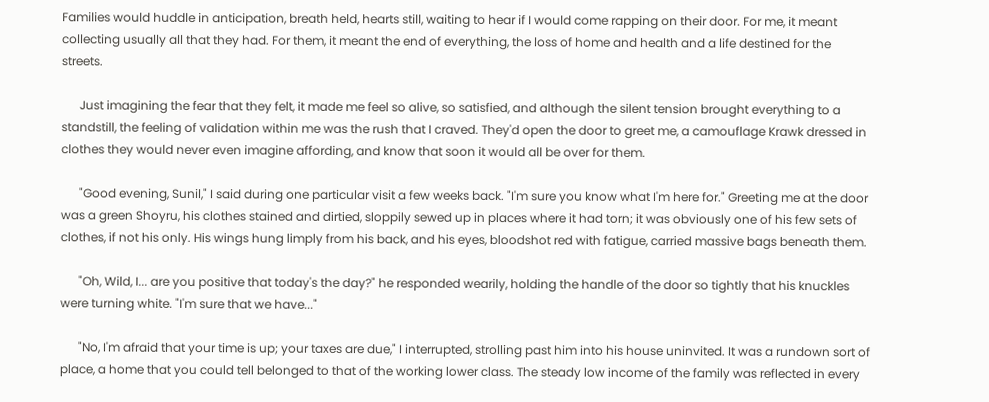Families would huddle in anticipation, breath held, hearts still, waiting to hear if I would come rapping on their door. For me, it meant collecting usually all that they had. For them, it meant the end of everything, the loss of home and health and a life destined for the streets.

      Just imagining the fear that they felt, it made me feel so alive, so satisfied, and although the silent tension brought everything to a standstill, the feeling of validation within me was the rush that I craved. They'd open the door to greet me, a camouflage Krawk dressed in clothes they would never even imagine affording, and know that soon it would all be over for them.

      "Good evening, Sunil," I said during one particular visit a few weeks back. "I'm sure you know what I'm here for." Greeting me at the door was a green Shoyru, his clothes stained and dirtied, sloppily sewed up in places where it had torn; it was obviously one of his few sets of clothes, if not his only. His wings hung limply from his back, and his eyes, bloodshot red with fatigue, carried massive bags beneath them.

      "Oh, Wild, I... are you positive that today's the day?" he responded wearily, holding the handle of the door so tightly that his knuckles were turning white. "I'm sure that we have..."

      "No, I'm afraid that your time is up; your taxes are due," I interrupted, strolling past him into his house uninvited. It was a rundown sort of place, a home that you could tell belonged to that of the working lower class. The steady low income of the family was reflected in every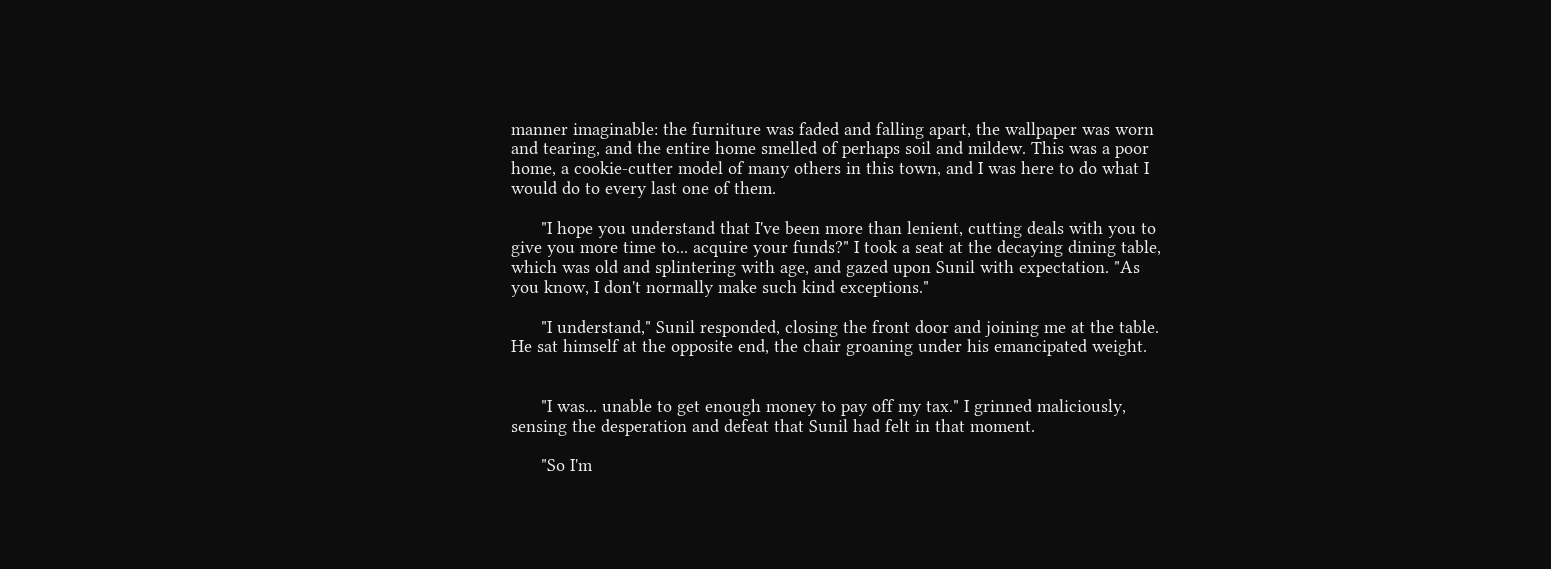manner imaginable: the furniture was faded and falling apart, the wallpaper was worn and tearing, and the entire home smelled of perhaps soil and mildew. This was a poor home, a cookie-cutter model of many others in this town, and I was here to do what I would do to every last one of them.

      "I hope you understand that I've been more than lenient, cutting deals with you to give you more time to... acquire your funds?" I took a seat at the decaying dining table, which was old and splintering with age, and gazed upon Sunil with expectation. "As you know, I don't normally make such kind exceptions."

      "I understand," Sunil responded, closing the front door and joining me at the table. He sat himself at the opposite end, the chair groaning under his emancipated weight.


      "I was... unable to get enough money to pay off my tax." I grinned maliciously, sensing the desperation and defeat that Sunil had felt in that moment.

      "So I'm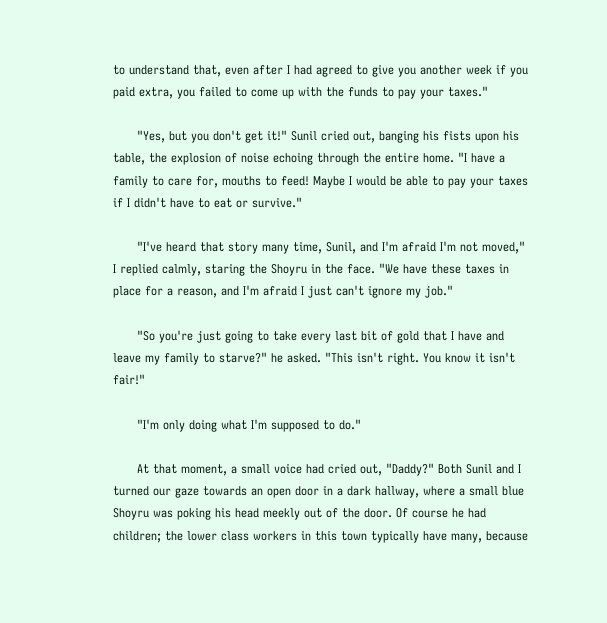to understand that, even after I had agreed to give you another week if you paid extra, you failed to come up with the funds to pay your taxes."

      "Yes, but you don't get it!" Sunil cried out, banging his fists upon his table, the explosion of noise echoing through the entire home. "I have a family to care for, mouths to feed! Maybe I would be able to pay your taxes if I didn't have to eat or survive."

      "I've heard that story many time, Sunil, and I'm afraid I'm not moved," I replied calmly, staring the Shoyru in the face. "We have these taxes in place for a reason, and I'm afraid I just can't ignore my job."

      "So you're just going to take every last bit of gold that I have and leave my family to starve?" he asked. "This isn't right. You know it isn't fair!"

      "I'm only doing what I'm supposed to do."

      At that moment, a small voice had cried out, "Daddy?" Both Sunil and I turned our gaze towards an open door in a dark hallway, where a small blue Shoyru was poking his head meekly out of the door. Of course he had children; the lower class workers in this town typically have many, because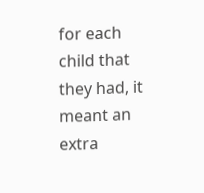for each child that they had, it meant an extra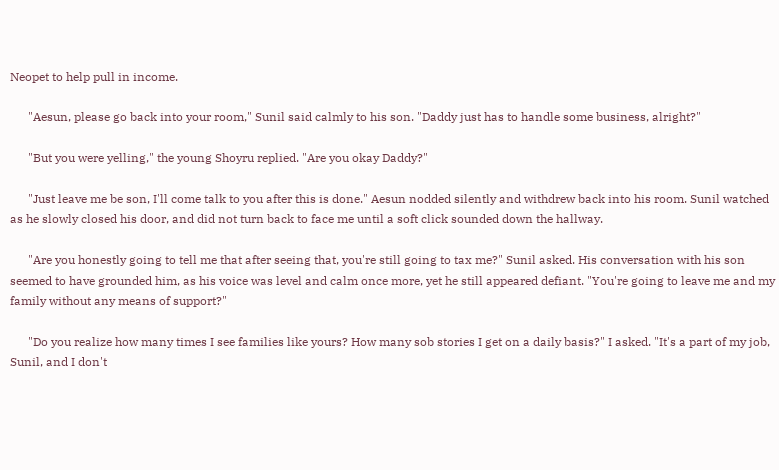Neopet to help pull in income.

      "Aesun, please go back into your room," Sunil said calmly to his son. "Daddy just has to handle some business, alright?"

      "But you were yelling," the young Shoyru replied. "Are you okay Daddy?"

      "Just leave me be son, I'll come talk to you after this is done." Aesun nodded silently and withdrew back into his room. Sunil watched as he slowly closed his door, and did not turn back to face me until a soft click sounded down the hallway.

      "Are you honestly going to tell me that after seeing that, you're still going to tax me?" Sunil asked. His conversation with his son seemed to have grounded him, as his voice was level and calm once more, yet he still appeared defiant. "You're going to leave me and my family without any means of support?"

      "Do you realize how many times I see families like yours? How many sob stories I get on a daily basis?" I asked. "It's a part of my job, Sunil, and I don't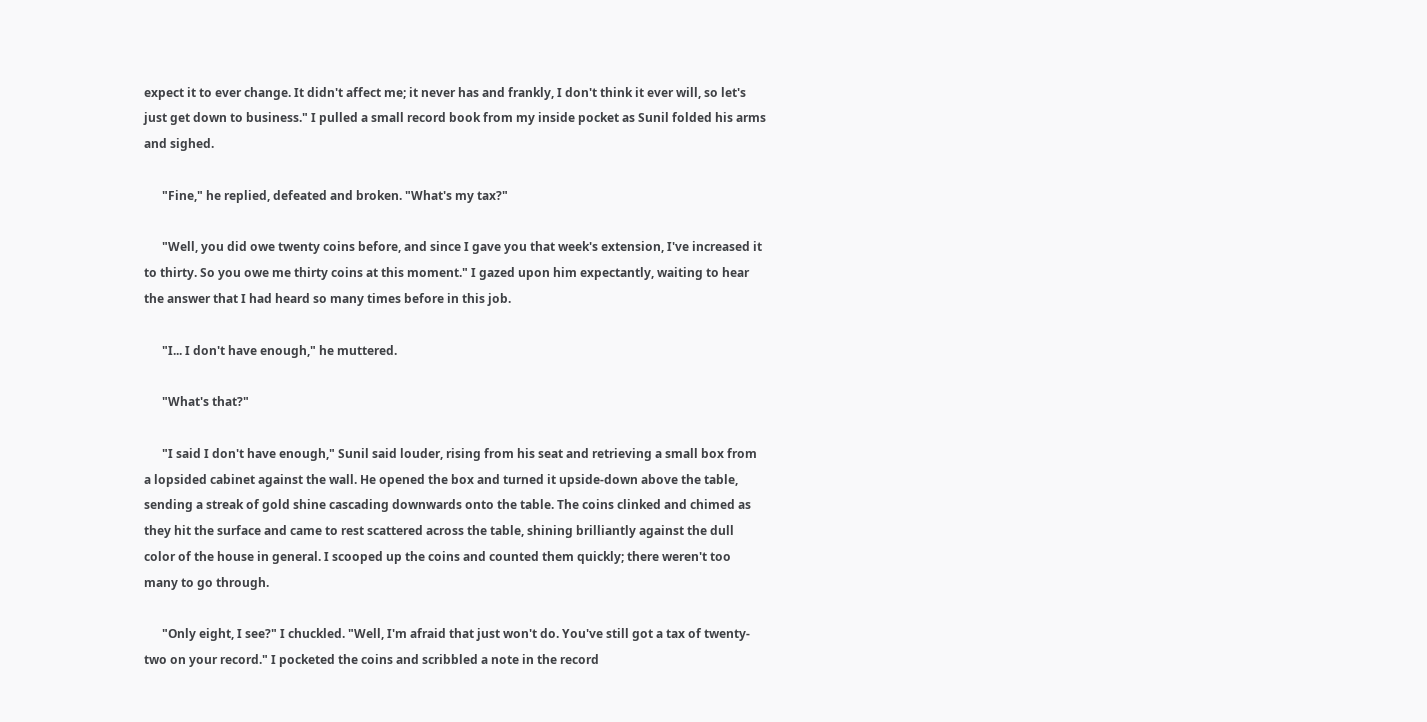expect it to ever change. It didn't affect me; it never has and frankly, I don't think it ever will, so let's just get down to business." I pulled a small record book from my inside pocket as Sunil folded his arms and sighed.

      "Fine," he replied, defeated and broken. "What's my tax?"

      "Well, you did owe twenty coins before, and since I gave you that week's extension, I've increased it to thirty. So you owe me thirty coins at this moment." I gazed upon him expectantly, waiting to hear the answer that I had heard so many times before in this job.

      "I... I don't have enough," he muttered.

      "What's that?"

      "I said I don't have enough," Sunil said louder, rising from his seat and retrieving a small box from a lopsided cabinet against the wall. He opened the box and turned it upside-down above the table, sending a streak of gold shine cascading downwards onto the table. The coins clinked and chimed as they hit the surface and came to rest scattered across the table, shining brilliantly against the dull color of the house in general. I scooped up the coins and counted them quickly; there weren't too many to go through.

      "Only eight, I see?" I chuckled. "Well, I'm afraid that just won't do. You've still got a tax of twenty-two on your record." I pocketed the coins and scribbled a note in the record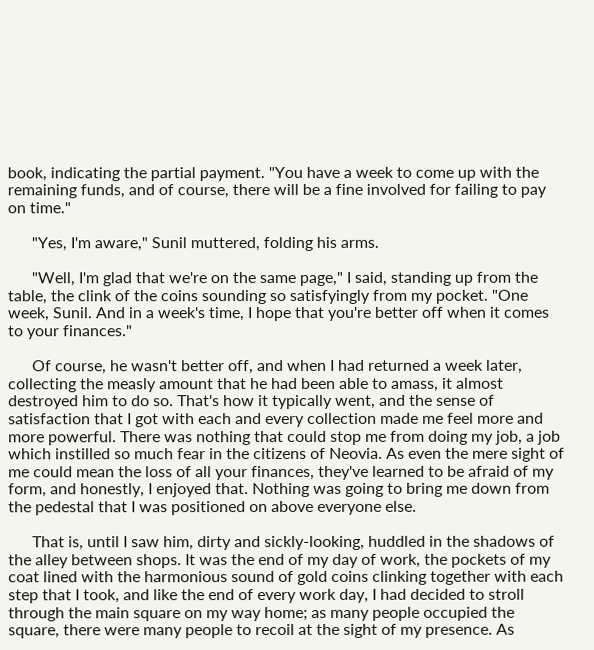book, indicating the partial payment. "You have a week to come up with the remaining funds, and of course, there will be a fine involved for failing to pay on time."

      "Yes, I'm aware," Sunil muttered, folding his arms.

      "Well, I'm glad that we're on the same page," I said, standing up from the table, the clink of the coins sounding so satisfyingly from my pocket. "One week, Sunil. And in a week's time, I hope that you're better off when it comes to your finances."

      Of course, he wasn't better off, and when I had returned a week later, collecting the measly amount that he had been able to amass, it almost destroyed him to do so. That's how it typically went, and the sense of satisfaction that I got with each and every collection made me feel more and more powerful. There was nothing that could stop me from doing my job, a job which instilled so much fear in the citizens of Neovia. As even the mere sight of me could mean the loss of all your finances, they've learned to be afraid of my form, and honestly, I enjoyed that. Nothing was going to bring me down from the pedestal that I was positioned on above everyone else.

      That is, until I saw him, dirty and sickly-looking, huddled in the shadows of the alley between shops. It was the end of my day of work, the pockets of my coat lined with the harmonious sound of gold coins clinking together with each step that I took, and like the end of every work day, I had decided to stroll through the main square on my way home; as many people occupied the square, there were many people to recoil at the sight of my presence. As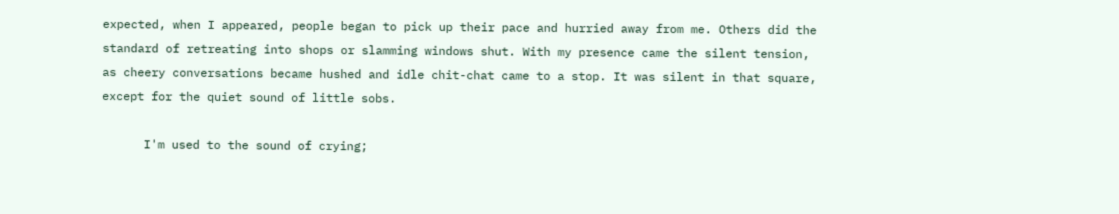expected, when I appeared, people began to pick up their pace and hurried away from me. Others did the standard of retreating into shops or slamming windows shut. With my presence came the silent tension, as cheery conversations became hushed and idle chit-chat came to a stop. It was silent in that square, except for the quiet sound of little sobs.

      I'm used to the sound of crying;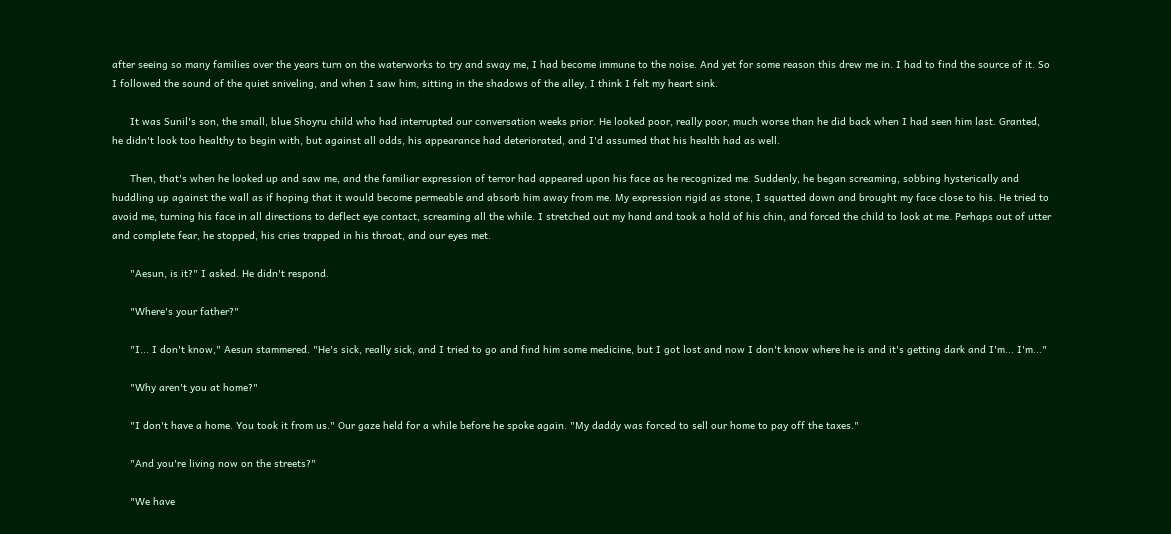after seeing so many families over the years turn on the waterworks to try and sway me, I had become immune to the noise. And yet for some reason this drew me in. I had to find the source of it. So I followed the sound of the quiet sniveling, and when I saw him, sitting in the shadows of the alley, I think I felt my heart sink.

      It was Sunil's son, the small, blue Shoyru child who had interrupted our conversation weeks prior. He looked poor, really poor, much worse than he did back when I had seen him last. Granted, he didn't look too healthy to begin with, but against all odds, his appearance had deteriorated, and I'd assumed that his health had as well.

      Then, that's when he looked up and saw me, and the familiar expression of terror had appeared upon his face as he recognized me. Suddenly, he began screaming, sobbing hysterically and huddling up against the wall as if hoping that it would become permeable and absorb him away from me. My expression rigid as stone, I squatted down and brought my face close to his. He tried to avoid me, turning his face in all directions to deflect eye contact, screaming all the while. I stretched out my hand and took a hold of his chin, and forced the child to look at me. Perhaps out of utter and complete fear, he stopped, his cries trapped in his throat, and our eyes met.

      "Aesun, is it?" I asked. He didn't respond.

      "Where's your father?"

      "I... I don't know," Aesun stammered. "He's sick, really sick, and I tried to go and find him some medicine, but I got lost and now I don't know where he is and it's getting dark and I'm... I'm..."

      "Why aren't you at home?"

      "I don't have a home. You took it from us." Our gaze held for a while before he spoke again. "My daddy was forced to sell our home to pay off the taxes."

      "And you're living now on the streets?"

      "We have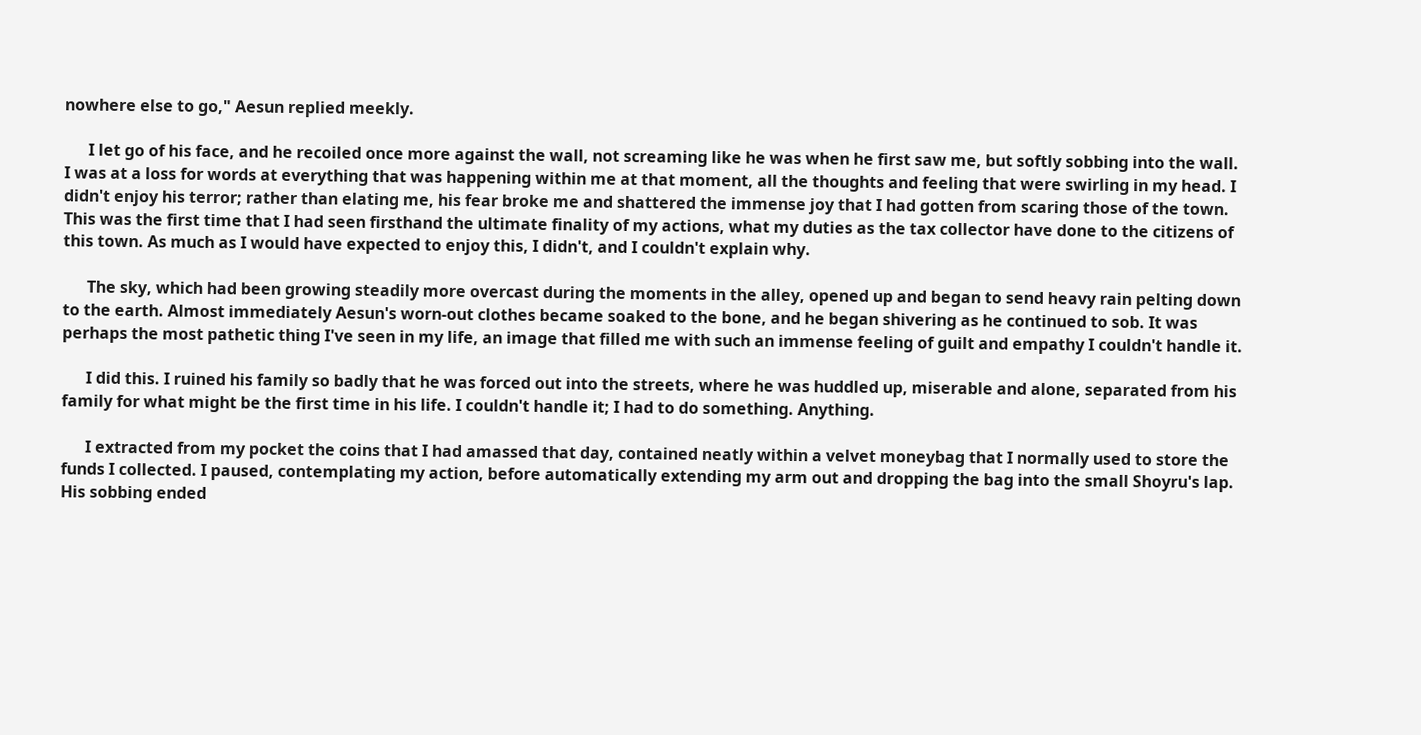nowhere else to go," Aesun replied meekly.

      I let go of his face, and he recoiled once more against the wall, not screaming like he was when he first saw me, but softly sobbing into the wall. I was at a loss for words at everything that was happening within me at that moment, all the thoughts and feeling that were swirling in my head. I didn't enjoy his terror; rather than elating me, his fear broke me and shattered the immense joy that I had gotten from scaring those of the town. This was the first time that I had seen firsthand the ultimate finality of my actions, what my duties as the tax collector have done to the citizens of this town. As much as I would have expected to enjoy this, I didn't, and I couldn't explain why.

      The sky, which had been growing steadily more overcast during the moments in the alley, opened up and began to send heavy rain pelting down to the earth. Almost immediately Aesun's worn-out clothes became soaked to the bone, and he began shivering as he continued to sob. It was perhaps the most pathetic thing I've seen in my life, an image that filled me with such an immense feeling of guilt and empathy I couldn't handle it.

      I did this. I ruined his family so badly that he was forced out into the streets, where he was huddled up, miserable and alone, separated from his family for what might be the first time in his life. I couldn't handle it; I had to do something. Anything.

      I extracted from my pocket the coins that I had amassed that day, contained neatly within a velvet moneybag that I normally used to store the funds I collected. I paused, contemplating my action, before automatically extending my arm out and dropping the bag into the small Shoyru's lap. His sobbing ended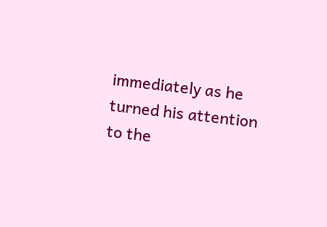immediately as he turned his attention to the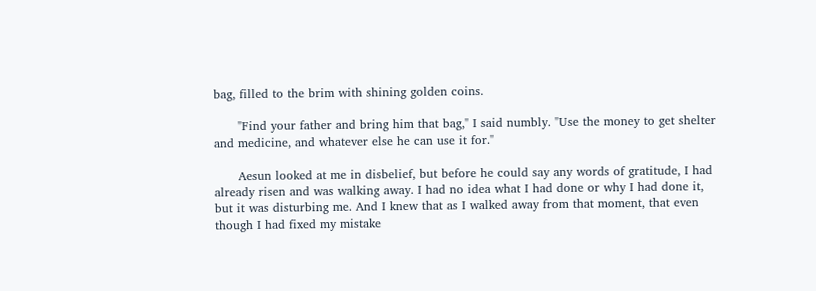bag, filled to the brim with shining golden coins.

      "Find your father and bring him that bag," I said numbly. "Use the money to get shelter and medicine, and whatever else he can use it for."

      Aesun looked at me in disbelief, but before he could say any words of gratitude, I had already risen and was walking away. I had no idea what I had done or why I had done it, but it was disturbing me. And I knew that as I walked away from that moment, that even though I had fixed my mistake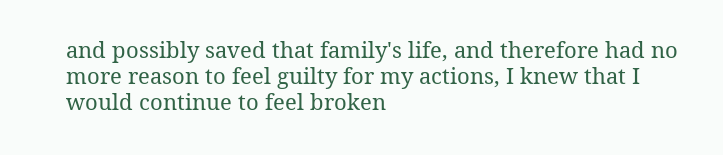and possibly saved that family's life, and therefore had no more reason to feel guilty for my actions, I knew that I would continue to feel broken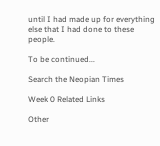until I had made up for everything else that I had done to these people.

To be continued...

Search the Neopian Times

Week 0 Related Links

Other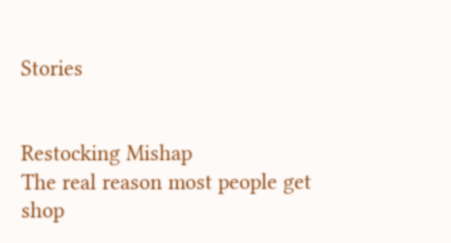Stories


Restocking Mishap
The real reason most people get shop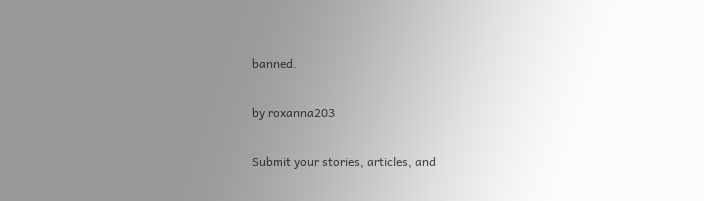banned.

by roxanna203

Submit your stories, articles, and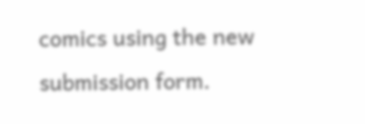comics using the new submission form.